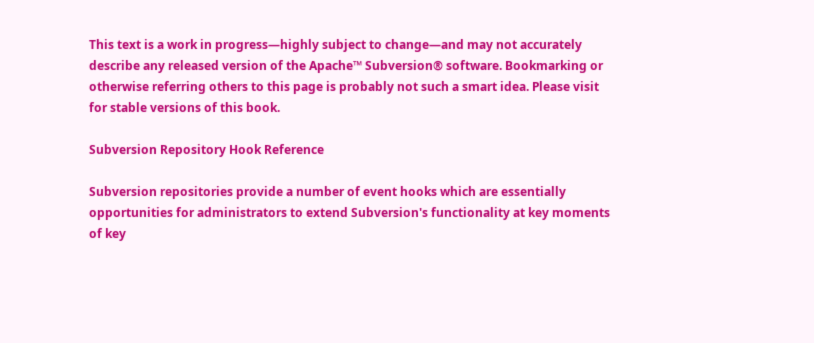This text is a work in progress—highly subject to change—and may not accurately describe any released version of the Apache™ Subversion® software. Bookmarking or otherwise referring others to this page is probably not such a smart idea. Please visit for stable versions of this book.

Subversion Repository Hook Reference

Subversion repositories provide a number of event hooks which are essentially opportunities for administrators to extend Subversion's functionality at key moments of key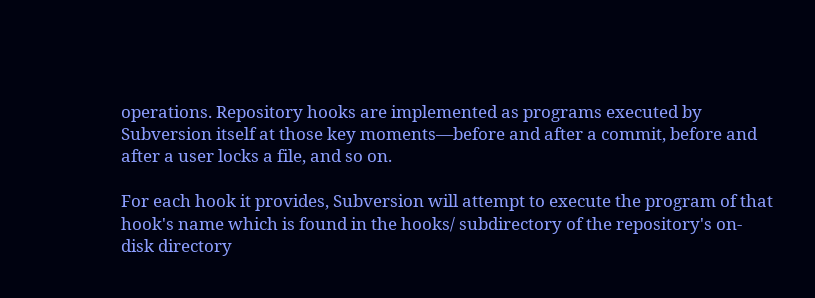operations. Repository hooks are implemented as programs executed by Subversion itself at those key moments—before and after a commit, before and after a user locks a file, and so on.

For each hook it provides, Subversion will attempt to execute the program of that hook's name which is found in the hooks/ subdirectory of the repository's on-disk directory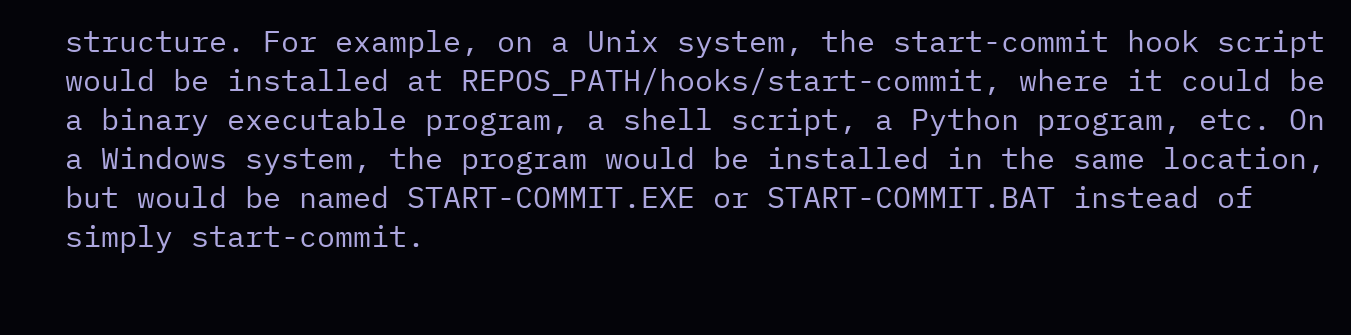structure. For example, on a Unix system, the start-commit hook script would be installed at REPOS_PATH/hooks/start-commit, where it could be a binary executable program, a shell script, a Python program, etc. On a Windows system, the program would be installed in the same location, but would be named START-COMMIT.EXE or START-COMMIT.BAT instead of simply start-commit.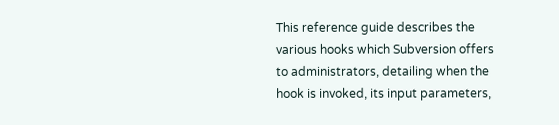This reference guide describes the various hooks which Subversion offers to administrators, detailing when the hook is invoked, its input parameters,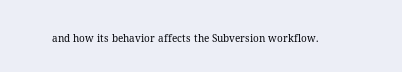and how its behavior affects the Subversion workflow.